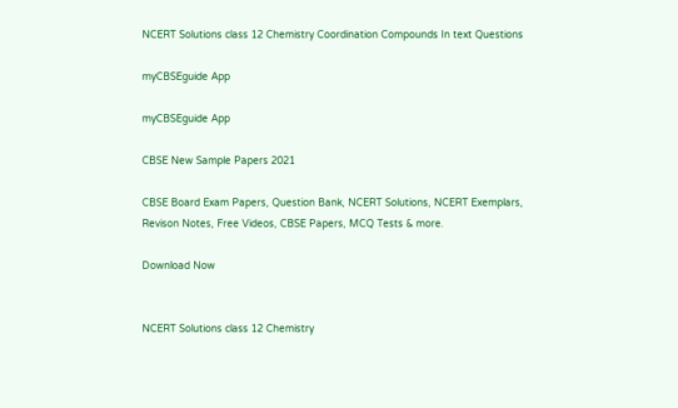NCERT Solutions class 12 Chemistry Coordination Compounds In text Questions

myCBSEguide App

myCBSEguide App

CBSE New Sample Papers 2021

CBSE Board Exam Papers, Question Bank, NCERT Solutions, NCERT Exemplars, Revison Notes, Free Videos, CBSE Papers, MCQ Tests & more.

Download Now


NCERT Solutions class 12 Chemistry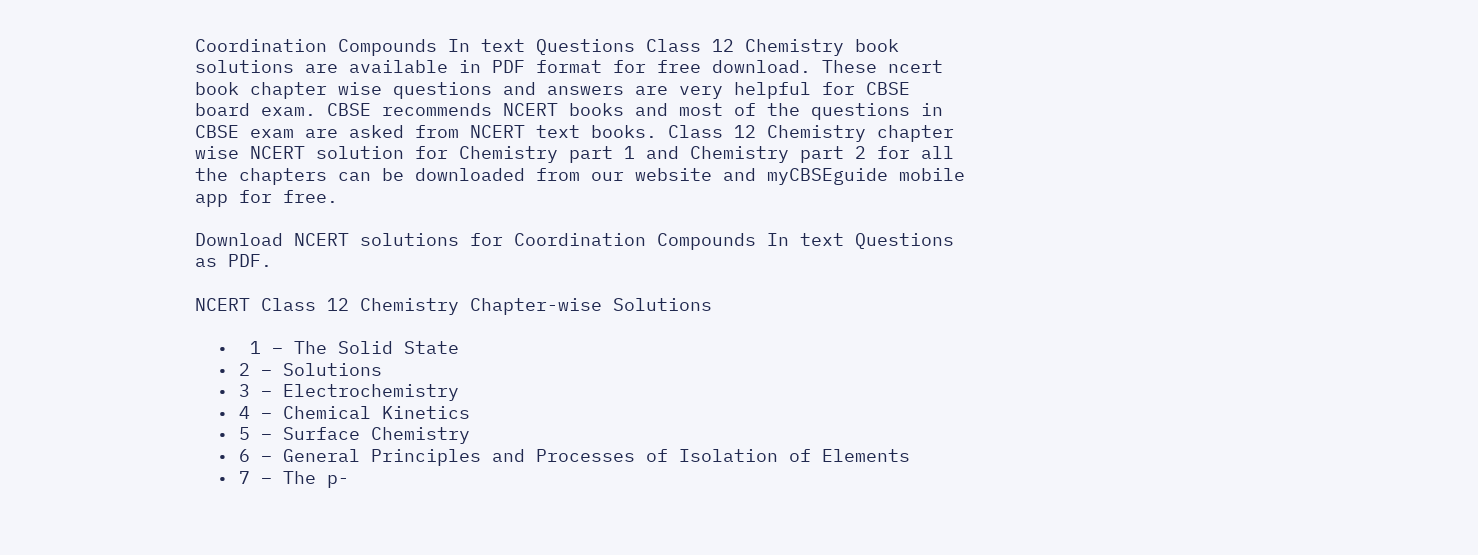Coordination Compounds In text Questions Class 12 Chemistry book solutions are available in PDF format for free download. These ncert book chapter wise questions and answers are very helpful for CBSE board exam. CBSE recommends NCERT books and most of the questions in CBSE exam are asked from NCERT text books. Class 12 Chemistry chapter wise NCERT solution for Chemistry part 1 and Chemistry part 2 for all the chapters can be downloaded from our website and myCBSEguide mobile app for free.

Download NCERT solutions for Coordination Compounds In text Questions  as PDF.

NCERT Class 12 Chemistry Chapter-wise Solutions

  •  1 – The Solid State
  • 2 – Solutions
  • 3 – Electrochemistry
  • 4 – Chemical Kinetics
  • 5 – Surface Chemistry
  • 6 – General Principles and Processes of Isolation of Elements
  • 7 – The p-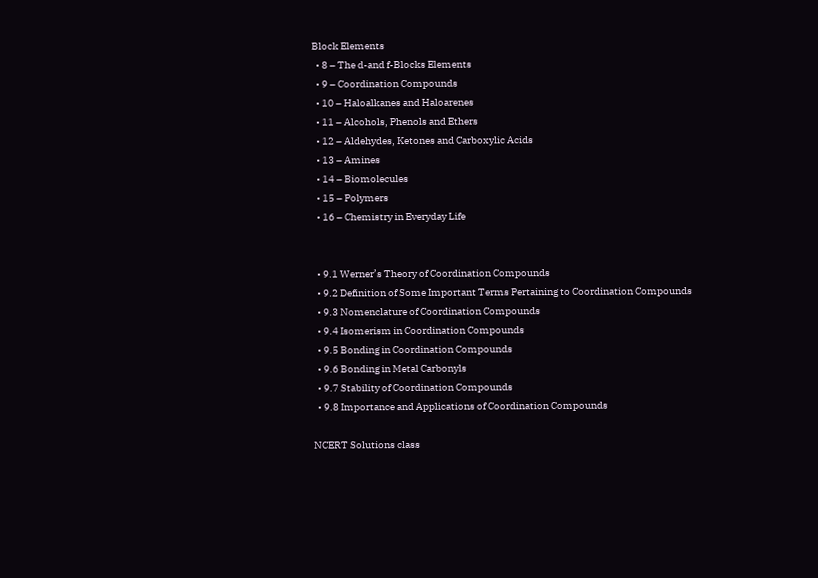Block Elements
  • 8 – The d-and f-Blocks Elements
  • 9 – Coordination Compounds
  • 10 – Haloalkanes and Haloarenes
  • 11 – Alcohols, Phenols and Ethers
  • 12 – Aldehydes, Ketones and Carboxylic Acids
  • 13 – Amines
  • 14 – Biomolecules
  • 15 – Polymers
  • 16 – Chemistry in Everyday Life


  • 9.1 Werner’s Theory of Coordination Compounds
  • 9.2 Definition of Some Important Terms Pertaining to Coordination Compounds
  • 9.3 Nomenclature of Coordination Compounds
  • 9.4 Isomerism in Coordination Compounds
  • 9.5 Bonding in Coordination Compounds
  • 9.6 Bonding in Metal Carbonyls
  • 9.7 Stability of Coordination Compounds
  • 9.8 Importance and Applications of Coordination Compounds

NCERT Solutions class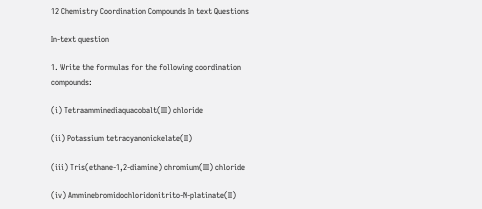12 Chemistry Coordination Compounds In text Questions

In-text question

1. Write the formulas for the following coordination compounds:

(i) Tetraamminediaquacobalt(III) chloride

(ii) Potassium tetracyanonickelate(II)

(iii) Tris(ethane-1,2-diamine) chromium(III) chloride

(iv) Amminebromidochloridonitrito-N-platinate(II)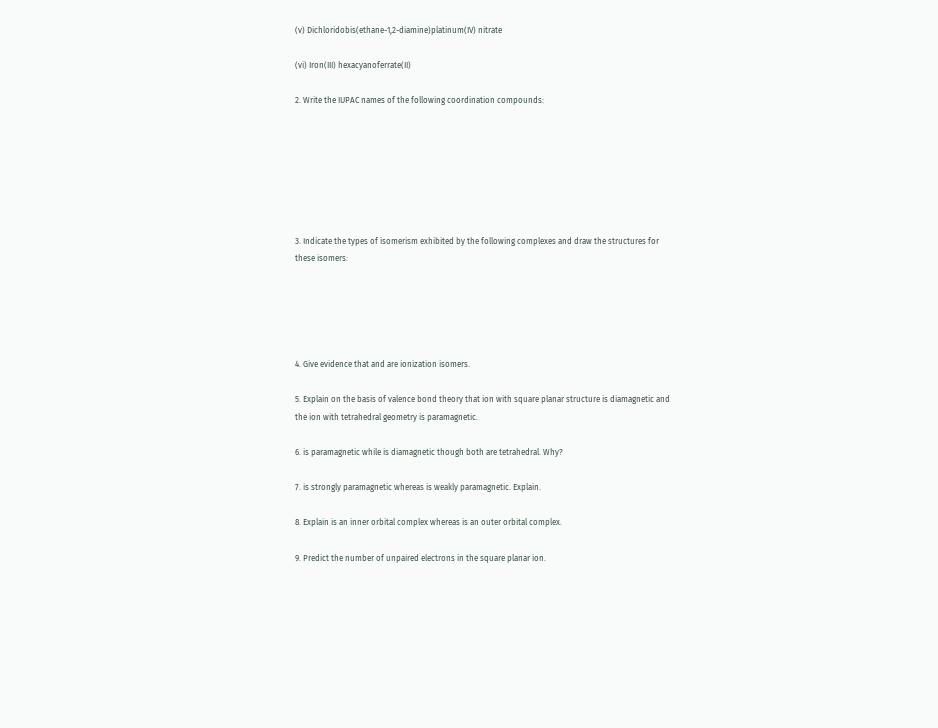(v) Dichloridobis(ethane-1,2-diamine)platinum(IV) nitrate

(vi) Iron(III) hexacyanoferrate(II)

2. Write the IUPAC names of the following coordination compounds:







3. Indicate the types of isomerism exhibited by the following complexes and draw the structures for these isomers:





4. Give evidence that and are ionization isomers.

5. Explain on the basis of valence bond theory that ion with square planar structure is diamagnetic and the ion with tetrahedral geometry is paramagnetic.

6. is paramagnetic while is diamagnetic though both are tetrahedral. Why?

7. is strongly paramagnetic whereas is weakly paramagnetic. Explain.

8. Explain is an inner orbital complex whereas is an outer orbital complex.

9. Predict the number of unpaired electrons in the square planar ion.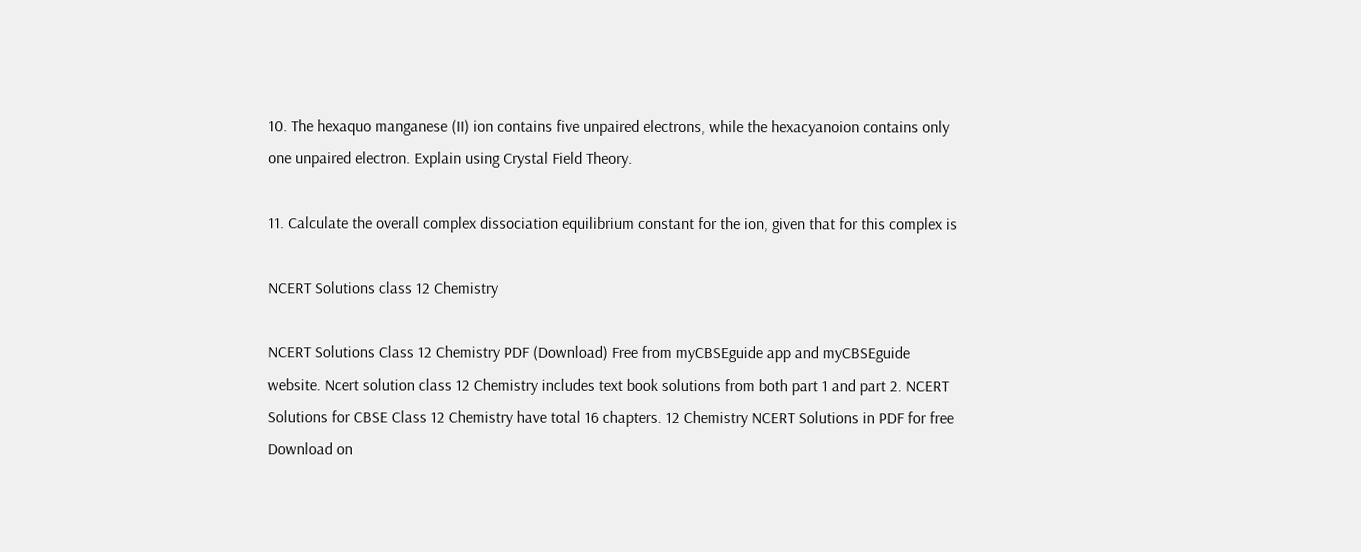10. The hexaquo manganese (II) ion contains five unpaired electrons, while the hexacyanoion contains only one unpaired electron. Explain using Crystal Field Theory.

11. Calculate the overall complex dissociation equilibrium constant for the ion, given that for this complex is

NCERT Solutions class 12 Chemistry

NCERT Solutions Class 12 Chemistry PDF (Download) Free from myCBSEguide app and myCBSEguide website. Ncert solution class 12 Chemistry includes text book solutions from both part 1 and part 2. NCERT Solutions for CBSE Class 12 Chemistry have total 16 chapters. 12 Chemistry NCERT Solutions in PDF for free Download on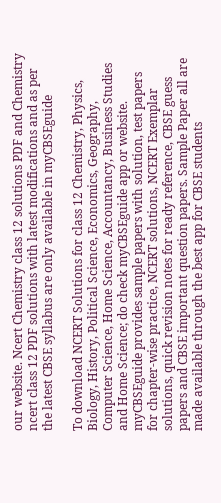our website. Ncert Chemistry class 12 solutions PDF and Chemistry ncert class 12 PDF solutions with latest modifications and as per the latest CBSE syllabus are only available in myCBSEguide

To download NCERT Solutions for class 12 Chemistry, Physics, Biology, History, Political Science, Economics, Geography, Computer Science, Home Science, Accountancy, Business Studies and Home Science; do check myCBSEguide app or website. myCBSEguide provides sample papers with solution, test papers for chapter-wise practice, NCERT solutions, NCERT Exemplar solutions, quick revision notes for ready reference, CBSE guess papers and CBSE important question papers. Sample Paper all are made available through the best app for CBSE students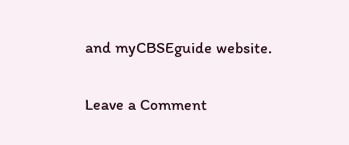and myCBSEguide website.

Leave a Comment